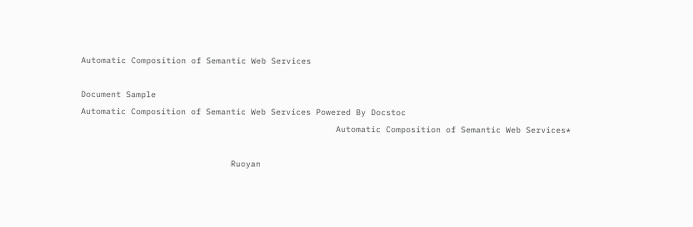Automatic Composition of Semantic Web Services

Document Sample
Automatic Composition of Semantic Web Services Powered By Docstoc
                                                   Automatic Composition of Semantic Web Services*

                              Ruoyan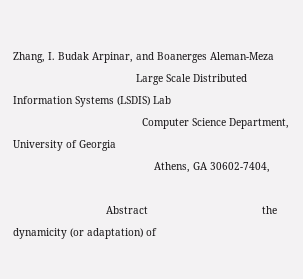Zhang, I. Budak Arpinar, and Boanerges Aleman-Meza
                                         Large Scale Distributed Information Systems (LSDIS) Lab
                                           Computer Science Department, University of Georgia
                                               Athens, GA 30602-7404,

                               Abstract                                      the dynamicity (or adaptation) of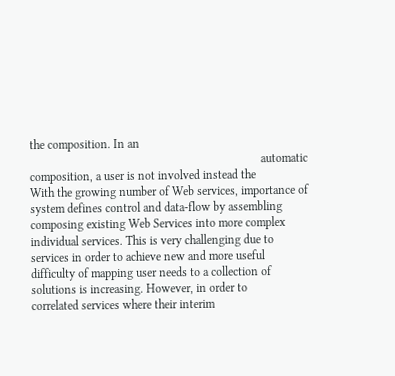the composition. In an
                                                                             automatic composition, a user is not involved instead the
With the growing number of Web services, importance of                       system defines control and data-flow by assembling
composing existing Web Services into more complex                            individual services. This is very challenging due to
services in order to achieve new and more useful                             difficulty of mapping user needs to a collection of
solutions is increasing. However, in order to                                correlated services where their interim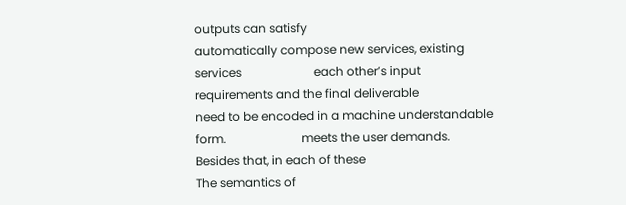outputs can satisfy
automatically compose new services, existing services                        each other’s input requirements and the final deliverable
need to be encoded in a machine understandable form.                         meets the user demands. Besides that, in each of these
The semantics of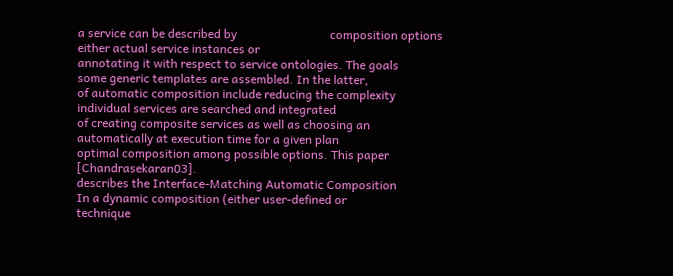a service can be described by                               composition options either actual service instances or
annotating it with respect to service ontologies. The goals                  some generic templates are assembled. In the latter,
of automatic composition include reducing the complexity                     individual services are searched and integrated
of creating composite services as well as choosing an                        automatically at execution time for a given plan
optimal composition among possible options. This paper                       [Chandrasekaran03].
describes the Interface-Matching Automatic Composition                           In a dynamic composition (either user-defined or
technique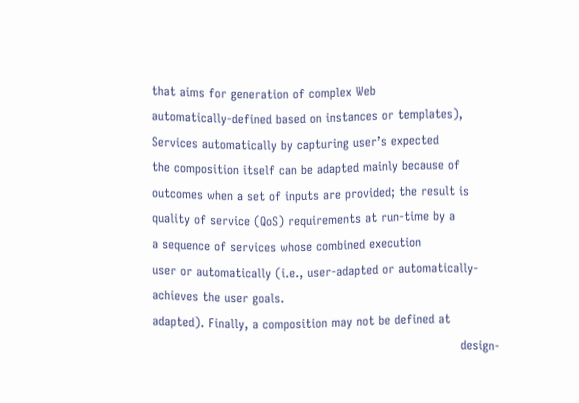that aims for generation of complex Web                            automatically-defined based on instances or templates),
Services automatically by capturing user’s expected                          the composition itself can be adapted mainly because of
outcomes when a set of inputs are provided; the result is                    quality of service (QoS) requirements at run-time by a
a sequence of services whose combined execution                              user or automatically (i.e., user-adapted or automatically-
achieves the user goals.                                                     adapted). Finally, a composition may not be defined at
                                                                             design-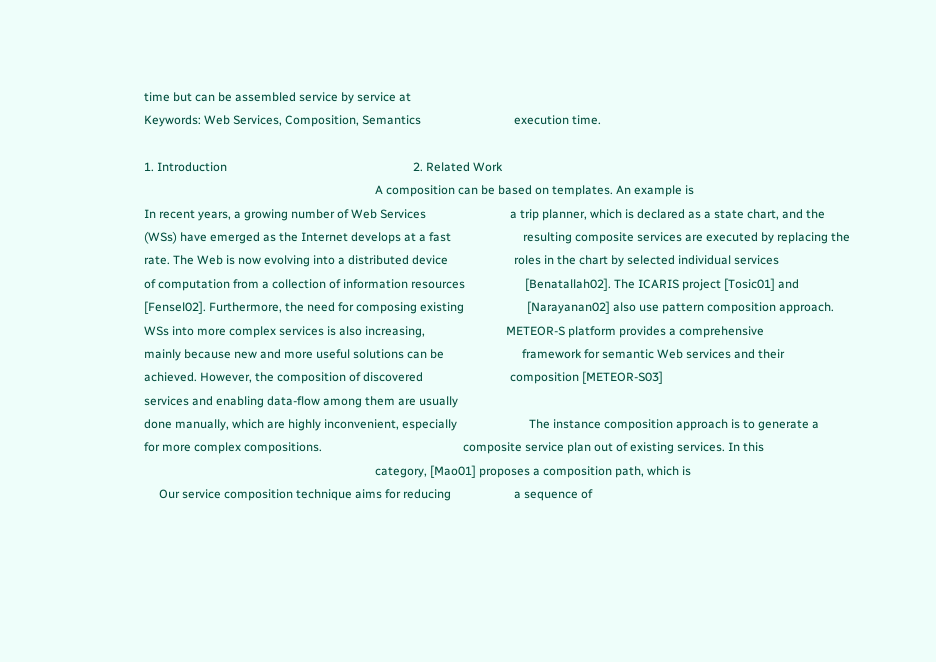time but can be assembled service by service at
Keywords: Web Services, Composition, Semantics                               execution time.

1. Introduction                                                              2. Related Work
                                                                             A composition can be based on templates. An example is
In recent years, a growing number of Web Services                            a trip planner, which is declared as a state chart, and the
(WSs) have emerged as the Internet develops at a fast                        resulting composite services are executed by replacing the
rate. The Web is now evolving into a distributed device                      roles in the chart by selected individual services
of computation from a collection of information resources                    [Benatallah02]. The ICARIS project [Tosic01] and
[Fensel02]. Furthermore, the need for composing existing                     [Narayanan02] also use pattern composition approach.
WSs into more complex services is also increasing,                           METEOR-S platform provides a comprehensive
mainly because new and more useful solutions can be                          framework for semantic Web services and their
achieved. However, the composition of discovered                             composition [METEOR-S03]
services and enabling data-flow among them are usually
done manually, which are highly inconvenient, especially                        The instance composition approach is to generate a
for more complex compositions.                                               composite service plan out of existing services. In this
                                                                             category, [Mao01] proposes a composition path, which is
     Our service composition technique aims for reducing                     a sequence of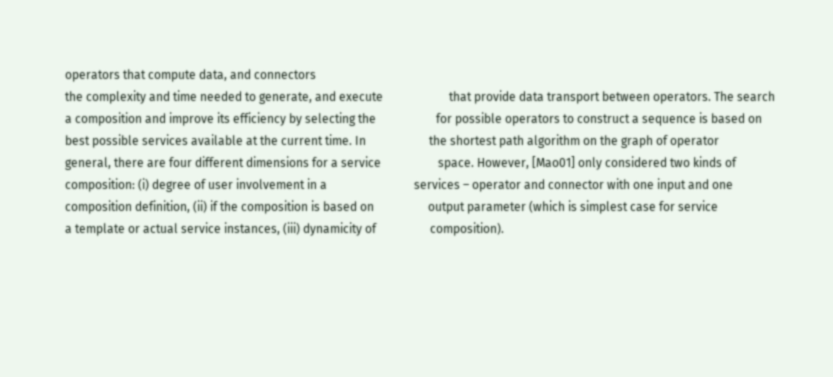operators that compute data, and connectors
the complexity and time needed to generate, and execute                      that provide data transport between operators. The search
a composition and improve its efficiency by selecting the                    for possible operators to construct a sequence is based on
best possible services available at the current time. In                     the shortest path algorithm on the graph of operator
general, there are four different dimensions for a service                   space. However, [Mao01] only considered two kinds of
composition: (i) degree of user involvement in a                             services – operator and connector with one input and one
composition definition, (ii) if the composition is based on                  output parameter (which is simplest case for service
a template or actual service instances, (iii) dynamicity of                  composition).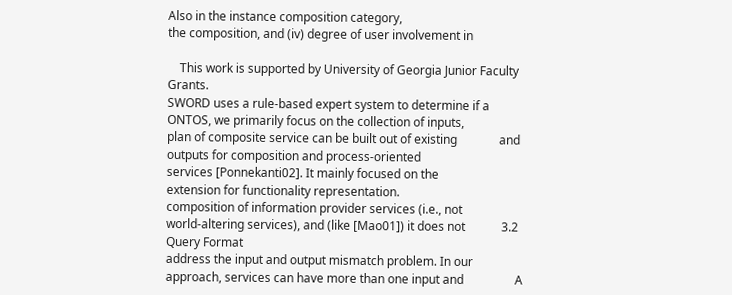Also in the instance composition category,
the composition, and (iv) degree of user involvement in

    This work is supported by University of Georgia Junior Faculty Grants.
SWORD uses a rule-based expert system to determine if a             ONTOS, we primarily focus on the collection of inputs,
plan of composite service can be built out of existing              and outputs for composition and process-oriented
services [Ponnekanti02]. It mainly focused on the                   extension for functionality representation.
composition of information provider services (i.e., not
world-altering services), and (like [Mao01]) it does not            3.2 Query Format
address the input and output mismatch problem. In our
approach, services can have more than one input and                 A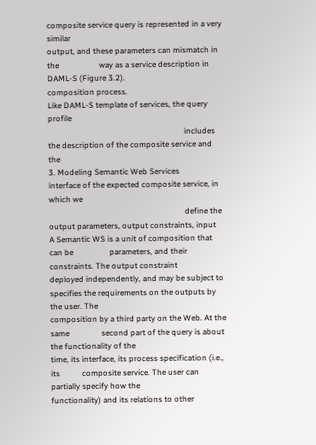composite service query is represented in a very similar
output, and these parameters can mismatch in the                    way as a service description in DAML-S (Figure 3.2).
composition process.                                                Like DAML-S template of services, the query profile
                                                                    includes the description of the composite service and the
3. Modeling Semantic Web Services                                   interface of the expected composite service, in which we
                                                                    define the output parameters, output constraints, input
A Semantic WS is a unit of composition that can be                  parameters, and their constraints. The output constraint
deployed independently, and may be subject to                       specifies the requirements on the outputs by the user. The
composition by a third party on the Web. At the same                second part of the query is about the functionality of the
time, its interface, its process specification (i.e., its           composite service. The user can partially specify how the
functionality) and its relations to other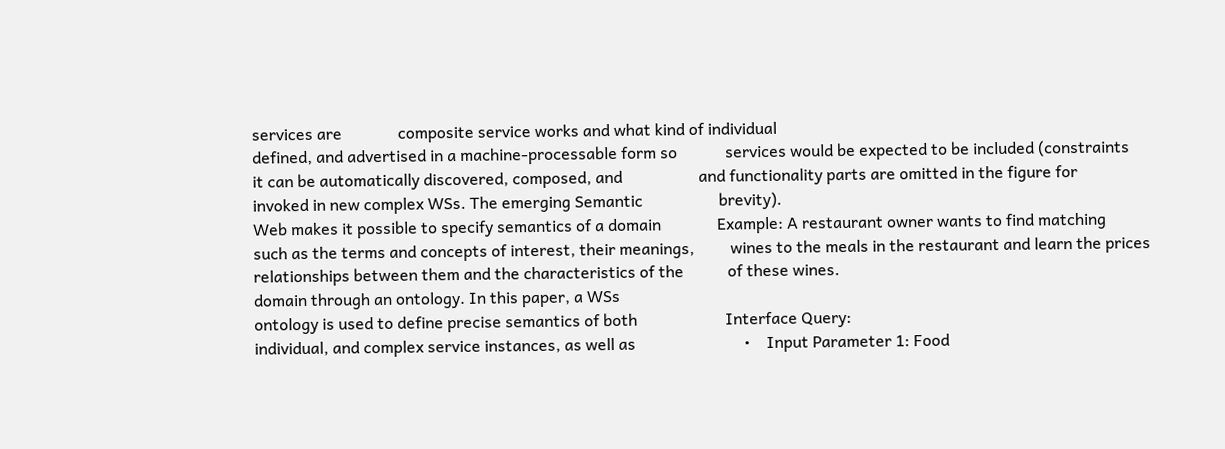services are              composite service works and what kind of individual
defined, and advertised in a machine-processable form so            services would be expected to be included (constraints
it can be automatically discovered, composed, and                   and functionality parts are omitted in the figure for
invoked in new complex WSs. The emerging Semantic                   brevity).
Web makes it possible to specify semantics of a domain              Example: A restaurant owner wants to find matching
such as the terms and concepts of interest, their meanings,         wines to the meals in the restaurant and learn the prices
relationships between them and the characteristics of the           of these wines.
domain through an ontology. In this paper, a WSs
ontology is used to define precise semantics of both                      Interface Query:
individual, and complex service instances, as well as                           •    Input Parameter 1: Food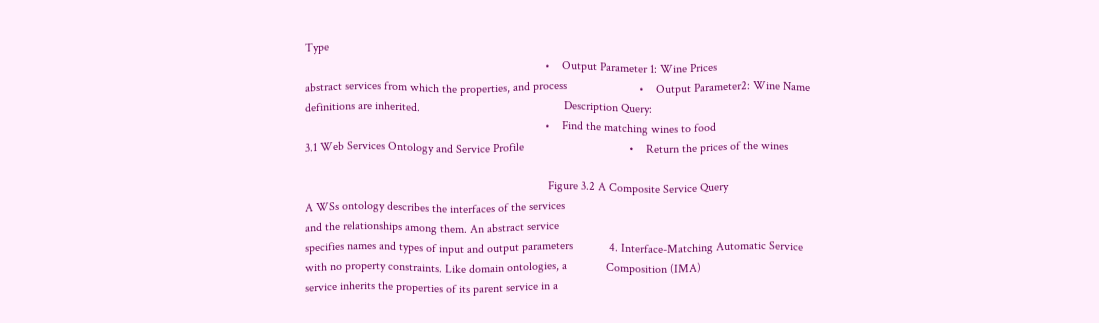Type
                                                                                •    Output Parameter 1: Wine Prices
abstract services from which the properties, and process                        •    Output Parameter2: Wine Name
definitions are inherited.                                                Description Query:
                                                                                •    Find the matching wines to food
3.1 Web Services Ontology and Service Profile                                   •    Return the prices of the wines

                                                                                 Figure 3.2 A Composite Service Query
A WSs ontology describes the interfaces of the services
and the relationships among them. An abstract service
specifies names and types of input and output parameters            4. Interface-Matching Automatic Service
with no property constraints. Like domain ontologies, a             Composition (IMA)
service inherits the properties of its parent service in a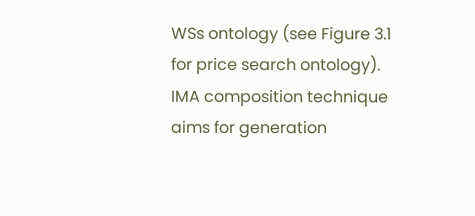WSs ontology (see Figure 3.1 for price search ontology).            IMA composition technique aims for generation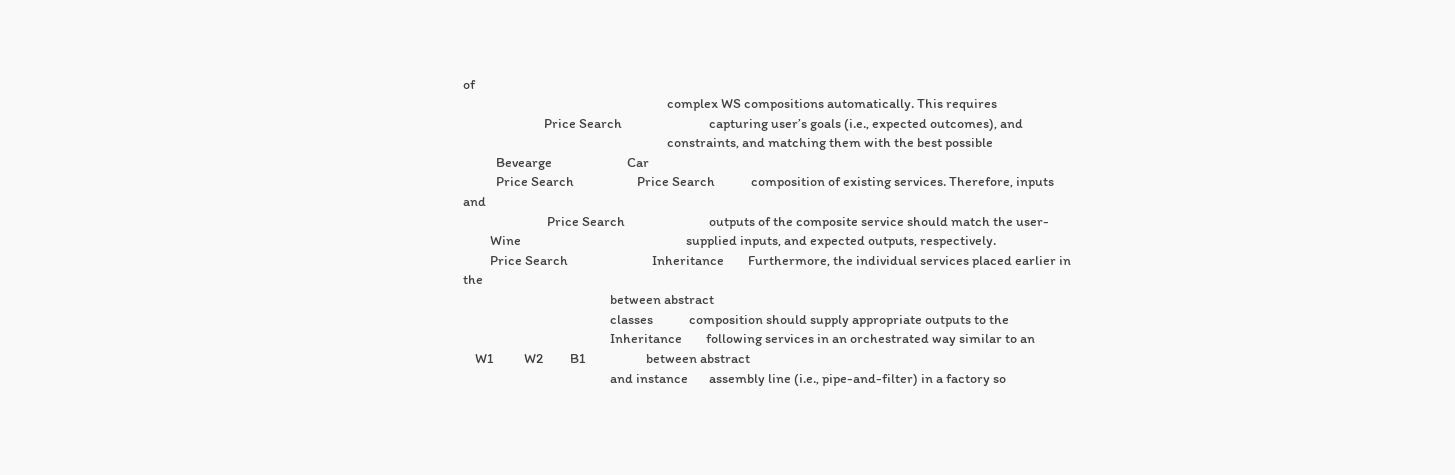of
                                                                    complex WS compositions automatically. This requires
                           Price Search                             capturing user’s goals (i.e., expected outcomes), and
                                                                    constraints, and matching them with the best possible
           Bevearge                         Car
           Price Search                     Price Search            composition of existing services. Therefore, inputs and
                            Price Search                            outputs of the composite service should match the user-
         Wine                                                       supplied inputs, and expected outputs, respectively.
         Price Search                            Inheritance        Furthermore, the individual services placed earlier in the
                                                 between abstract
                                                 classes            composition should supply appropriate outputs to the
                                                 Inheritance        following services in an orchestrated way similar to an
    W1          W2         B1                    between abstract
                                                 and instance       assembly line (i.e., pipe-and-filter) in a factory so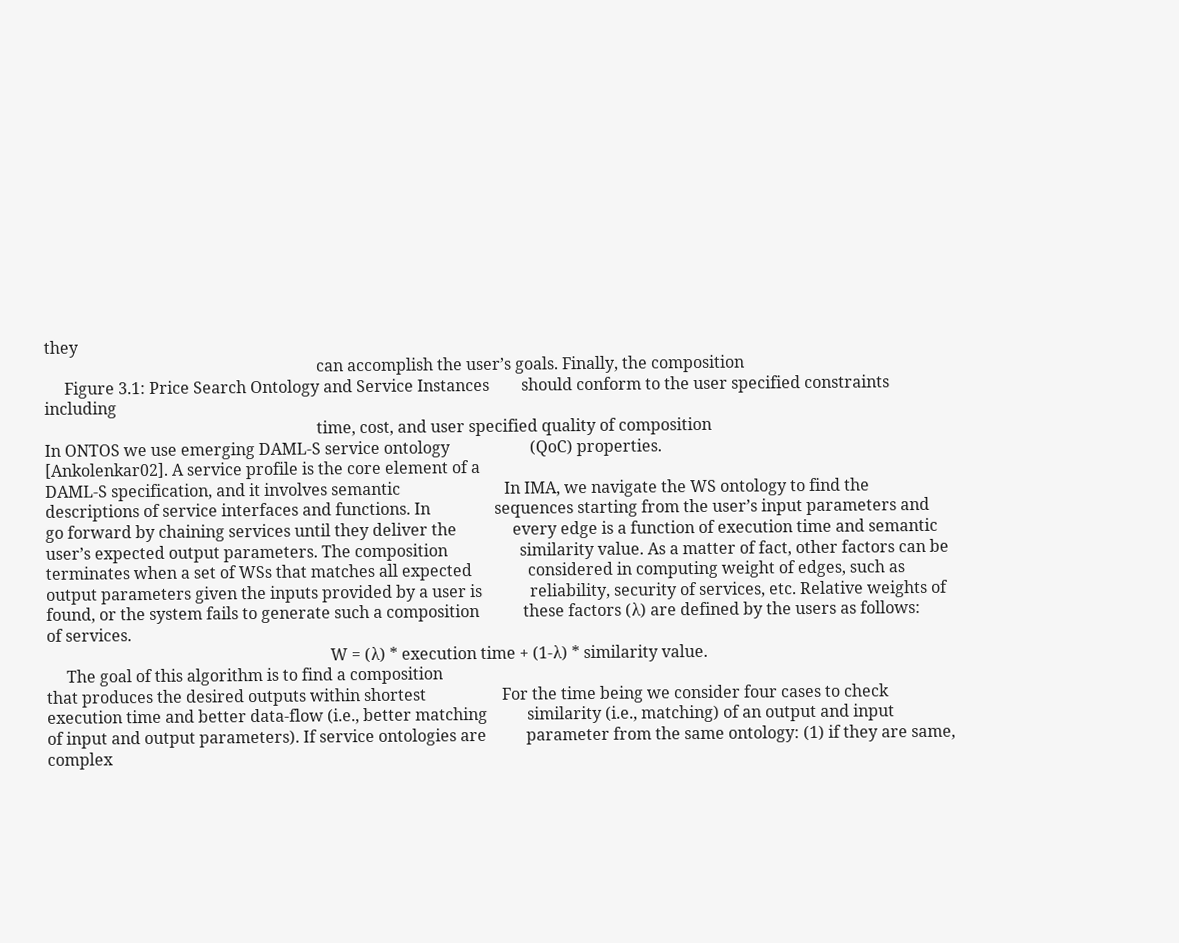they
                                                                    can accomplish the user’s goals. Finally, the composition
     Figure 3.1: Price Search Ontology and Service Instances        should conform to the user specified constraints including
                                                                    time, cost, and user specified quality of composition
In ONTOS we use emerging DAML-S service ontology                    (QoC) properties.
[Ankolenkar02]. A service profile is the core element of a
DAML-S specification, and it involves semantic                          In IMA, we navigate the WS ontology to find the
descriptions of service interfaces and functions. In                sequences starting from the user’s input parameters and
go forward by chaining services until they deliver the              every edge is a function of execution time and semantic
user’s expected output parameters. The composition                  similarity value. As a matter of fact, other factors can be
terminates when a set of WSs that matches all expected              considered in computing weight of edges, such as
output parameters given the inputs provided by a user is            reliability, security of services, etc. Relative weights of
found, or the system fails to generate such a composition           these factors (λ) are defined by the users as follows:
of services.
                                                                       W = (λ) * execution time + (1-λ) * similarity value.
     The goal of this algorithm is to find a composition
that produces the desired outputs within shortest                   For the time being we consider four cases to check
execution time and better data-flow (i.e., better matching          similarity (i.e., matching) of an output and input
of input and output parameters). If service ontologies are          parameter from the same ontology: (1) if they are same,
complex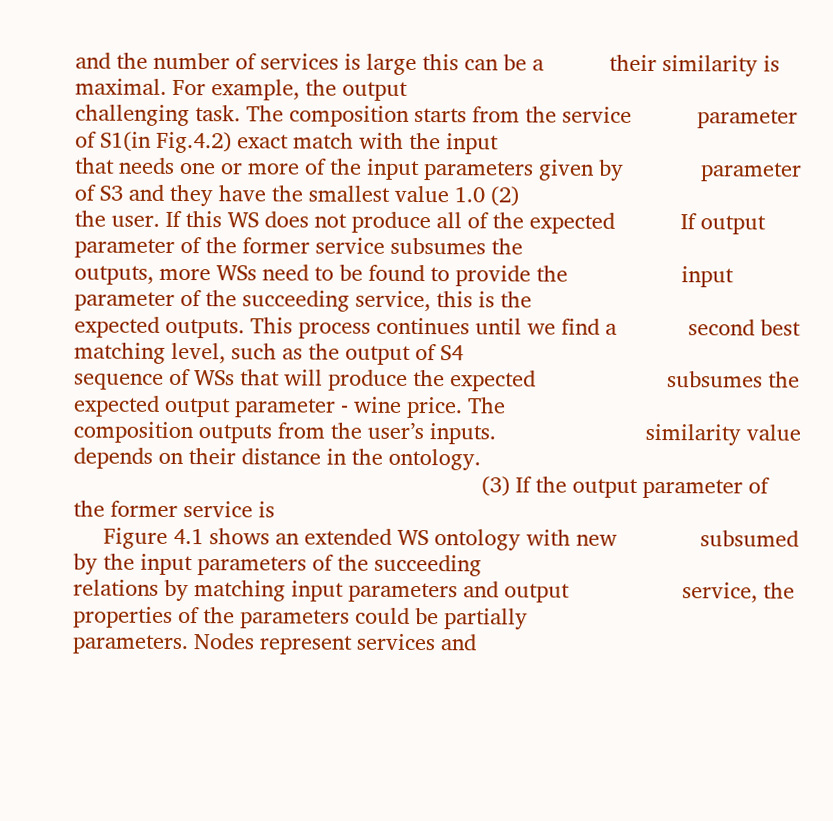and the number of services is large this can be a           their similarity is maximal. For example, the output
challenging task. The composition starts from the service           parameter of S1(in Fig.4.2) exact match with the input
that needs one or more of the input parameters given by             parameter of S3 and they have the smallest value 1.0 (2)
the user. If this WS does not produce all of the expected           If output parameter of the former service subsumes the
outputs, more WSs need to be found to provide the                   input parameter of the succeeding service, this is the
expected outputs. This process continues until we find a            second best matching level, such as the output of S4
sequence of WSs that will produce the expected                      subsumes the expected output parameter - wine price. The
composition outputs from the user’s inputs.                         similarity value depends on their distance in the ontology.
                                                                    (3) If the output parameter of the former service is
     Figure 4.1 shows an extended WS ontology with new              subsumed by the input parameters of the succeeding
relations by matching input parameters and output                   service, the properties of the parameters could be partially
parameters. Nodes represent services and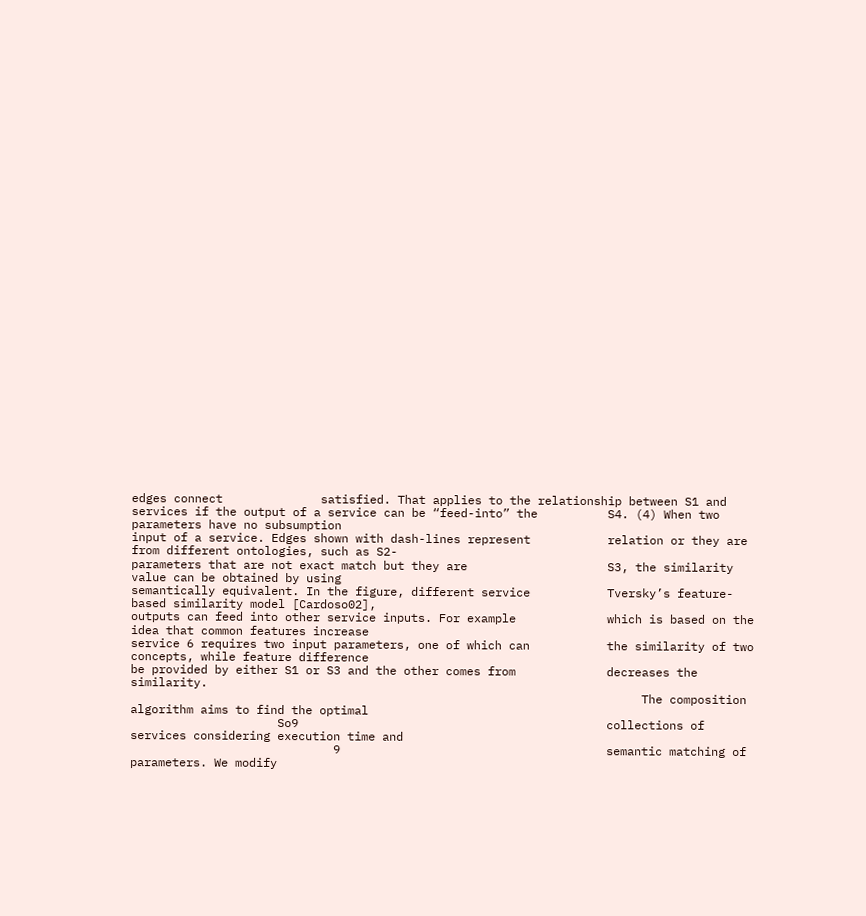edges connect              satisfied. That applies to the relationship between S1 and
services if the output of a service can be “feed-into” the          S4. (4) When two parameters have no subsumption
input of a service. Edges shown with dash-lines represent           relation or they are from different ontologies, such as S2-
parameters that are not exact match but they are                    S3, the similarity value can be obtained by using
semantically equivalent. In the figure, different service           Tversky’s feature-based similarity model [Cardoso02],
outputs can feed into other service inputs. For example             which is based on the idea that common features increase
service 6 requires two input parameters, one of which can           the similarity of two concepts, while feature difference
be provided by either S1 or S3 and the other comes from             decreases the similarity.
                                                                         The composition algorithm aims to find the optimal
                     So9                                            collections of services considering execution time and
                             9                                      semantic matching of parameters. We modify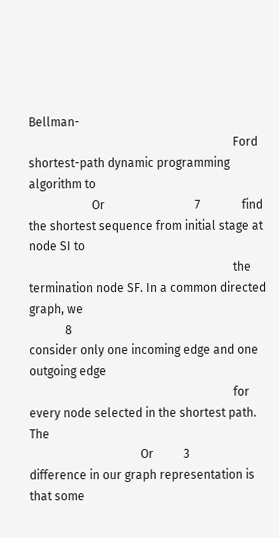Bellman-
                                                                    Ford shortest-path dynamic programming algorithm to
                     Or                              7              find the shortest sequence from initial stage at node SI to
                                                                    the termination node SF. In a common directed graph, we
            8                                                       consider only one incoming edge and one outgoing edge
                                                                    for every node selected in the shortest path. The
                                     Or          3                  difference in our graph representation is that some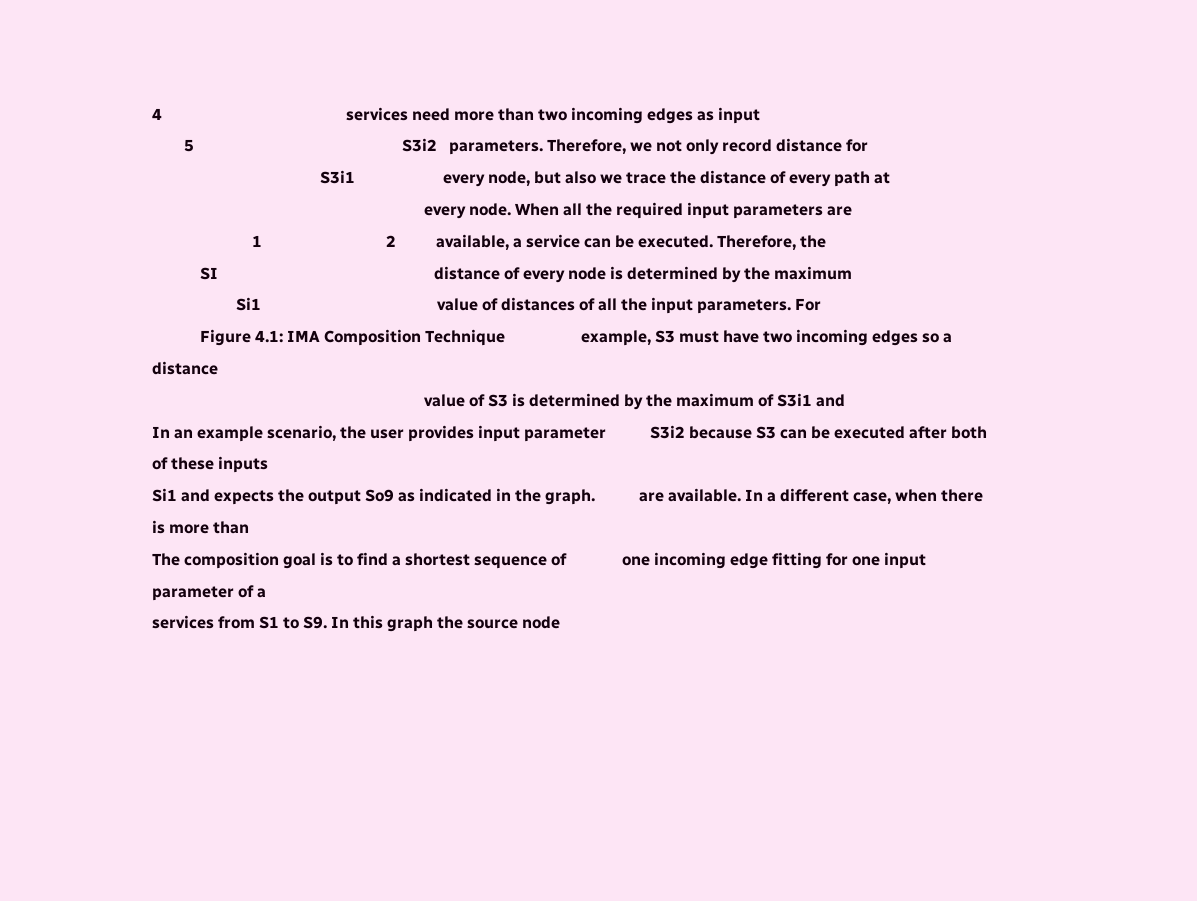4                                              services need more than two incoming edges as input
        5                                                    S3i2   parameters. Therefore, we not only record distance for
                                          S3i1                      every node, but also we trace the distance of every path at
                                                                    every node. When all the required input parameters are
                         1                               2          available, a service can be executed. Therefore, the
            SI                                                      distance of every node is determined by the maximum
                     Si1                                            value of distances of all the input parameters. For
            Figure 4.1: IMA Composition Technique                   example, S3 must have two incoming edges so a distance
                                                                    value of S3 is determined by the maximum of S3i1 and
In an example scenario, the user provides input parameter           S3i2 because S3 can be executed after both of these inputs
Si1 and expects the output So9 as indicated in the graph.           are available. In a different case, when there is more than
The composition goal is to find a shortest sequence of              one incoming edge fitting for one input parameter of a
services from S1 to S9. In this graph the source node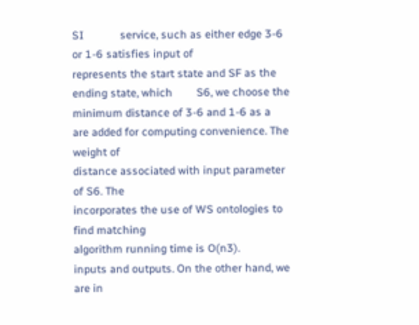SI            service, such as either edge 3-6 or 1-6 satisfies input of
represents the start state and SF as the ending state, which        S6, we choose the minimum distance of 3-6 and 1-6 as a
are added for computing convenience. The weight of
distance associated with input parameter of S6. The                                                 incorporates the use of WS ontologies to find matching
algorithm running time is O(n3).                                                                    inputs and outputs. On the other hand, we are in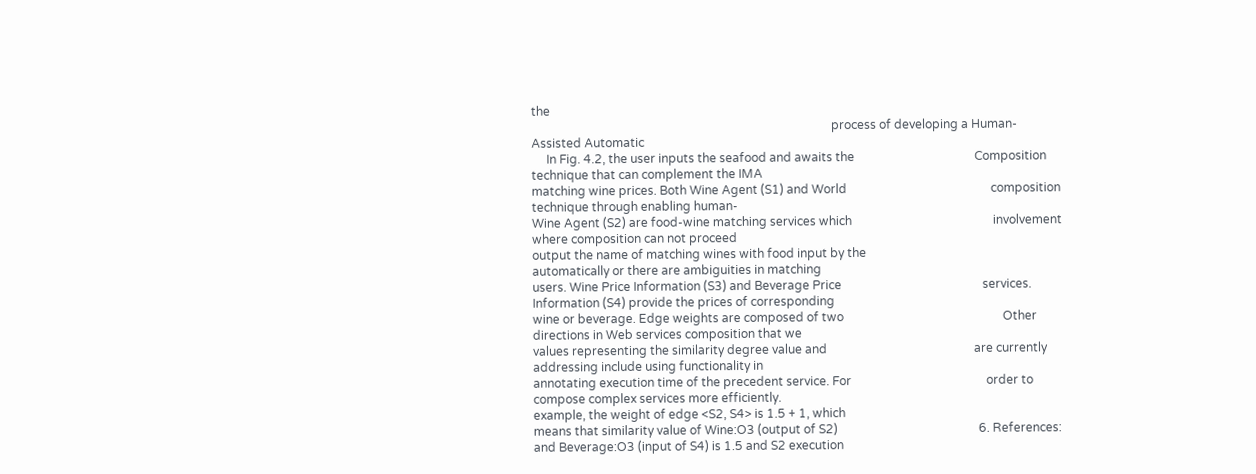the
                                                                                                    process of developing a Human-Assisted Automatic
     In Fig. 4.2, the user inputs the seafood and awaits the                                        Composition technique that can complement the IMA
matching wine prices. Both Wine Agent (S1) and World                                                composition technique through enabling human-
Wine Agent (S2) are food-wine matching services which                                               involvement where composition can not proceed
output the name of matching wines with food input by the                                            automatically or there are ambiguities in matching
users. Wine Price Information (S3) and Beverage Price                                               services.
Information (S4) provide the prices of corresponding
wine or beverage. Edge weights are composed of two                                                     Other directions in Web services composition that we
values representing the similarity degree value and                                                 are currently addressing include using functionality in
annotating execution time of the precedent service. For                                             order to compose complex services more efficiently.
example, the weight of edge <S2, S4> is 1.5 + 1, which
means that similarity value of Wine:O3 (output of S2)                                               6. References:
and Beverage:O3 (input of S4) is 1.5 and S2 execution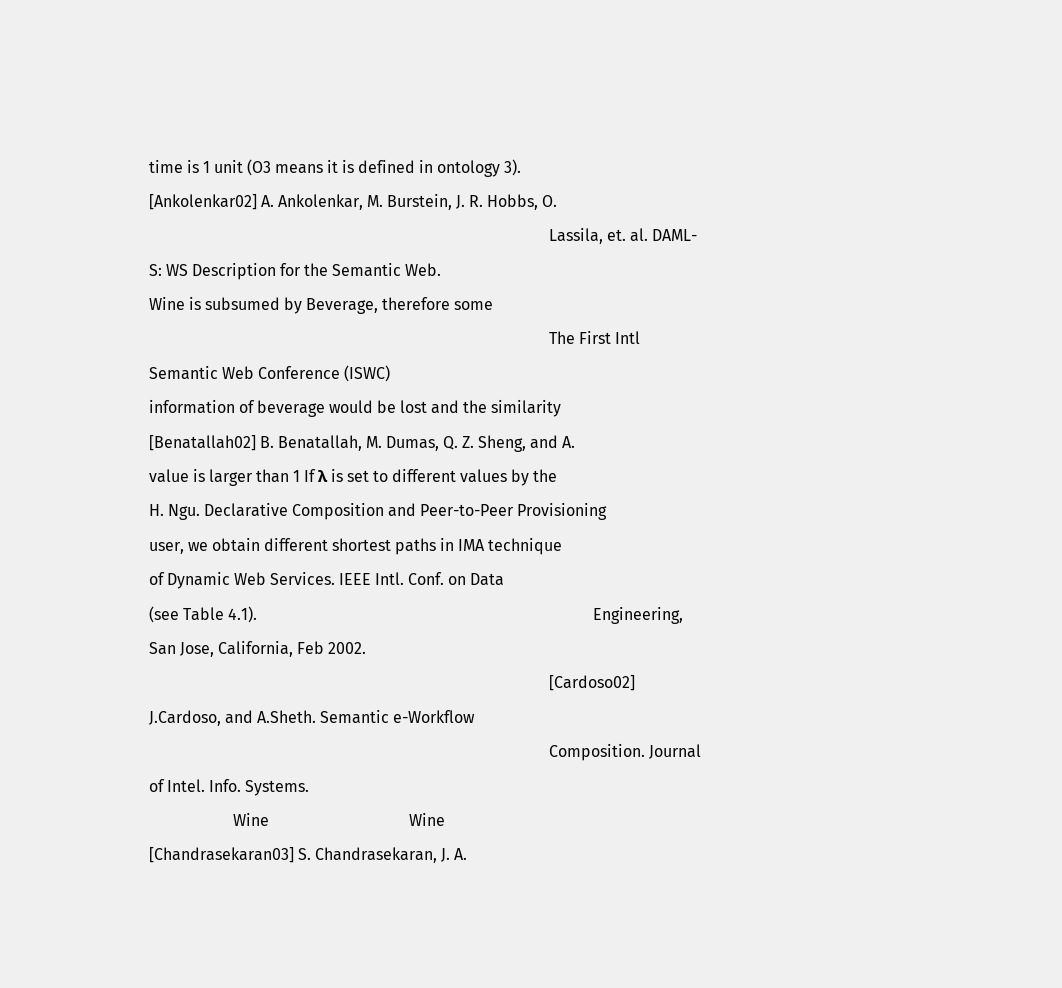time is 1 unit (O3 means it is defined in ontology 3).                                              [Ankolenkar02] A. Ankolenkar, M. Burstein, J. R. Hobbs, O.
                                                                                                    Lassila, et. al. DAML-S: WS Description for the Semantic Web.
Wine is subsumed by Beverage, therefore some
                                                                                                    The First Intl Semantic Web Conference (ISWC)
information of beverage would be lost and the similarity                                            [Benatallah02] B. Benatallah, M. Dumas, Q. Z. Sheng, and A.
value is larger than 1 If λ is set to different values by the                                       H. Ngu. Declarative Composition and Peer-to-Peer Provisioning
user, we obtain different shortest paths in IMA technique                                           of Dynamic Web Services. IEEE Intl. Conf. on Data
(see Table 4.1).                                                                                    Engineering, San Jose, California, Feb 2002.
                                                                                                    [Cardoso02] J.Cardoso, and A.Sheth. Semantic e-Workflow
                                                                                                    Composition. Journal of Intel. Info. Systems.
                     Wine                                   Wine                                    [Chandrasekaran03] S. Chandrasekaran, J. A.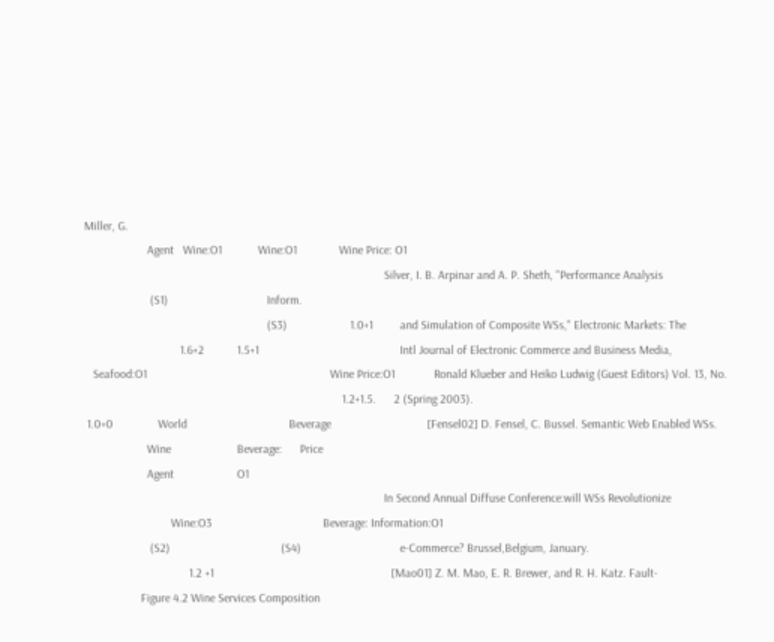Miller, G.
                     Agent   Wine:O1            Wine:O1              Wine Price: O1
                                                                                                    Silver, I. B. Arpinar and A. P. Sheth, "Performance Analysis
                      (S1)                                 Inform.
                                                             (S3)                     1.0+1         and Simulation of Composite WSs," Electronic Markets: The
                                1.6+2           1.5+1                                               Intl Journal of Electronic Commerce and Business Media,
   Seafood:O1                                                             Wine Price:O1             Ronald Klueber and Heiko Ludwig (Guest Editors) Vol. 13, No.
                                                                                      1.2+1.5.      2 (Spring 2003).
 1.0+0               World                                  Beverage                                [Fensel02] D. Fensel, C. Bussel. Semantic Web Enabled WSs.
                     Wine                      Beverage:      Price
                     Agent                     O1
                                                                                                    In Second Annual Diffuse Conference:will WSs Revolutionize
                             Wine:O3                                     Beverage: Information:O1
                      (S2)                                     (S4)                                 e-Commerce? Brussel,Belgium, January.
                                   1.2 +1                                                           [Mao01] Z. M. Mao, E. R. Brewer, and R. H. Katz. Fault-
                   Figure 4.2 Wine Services Composition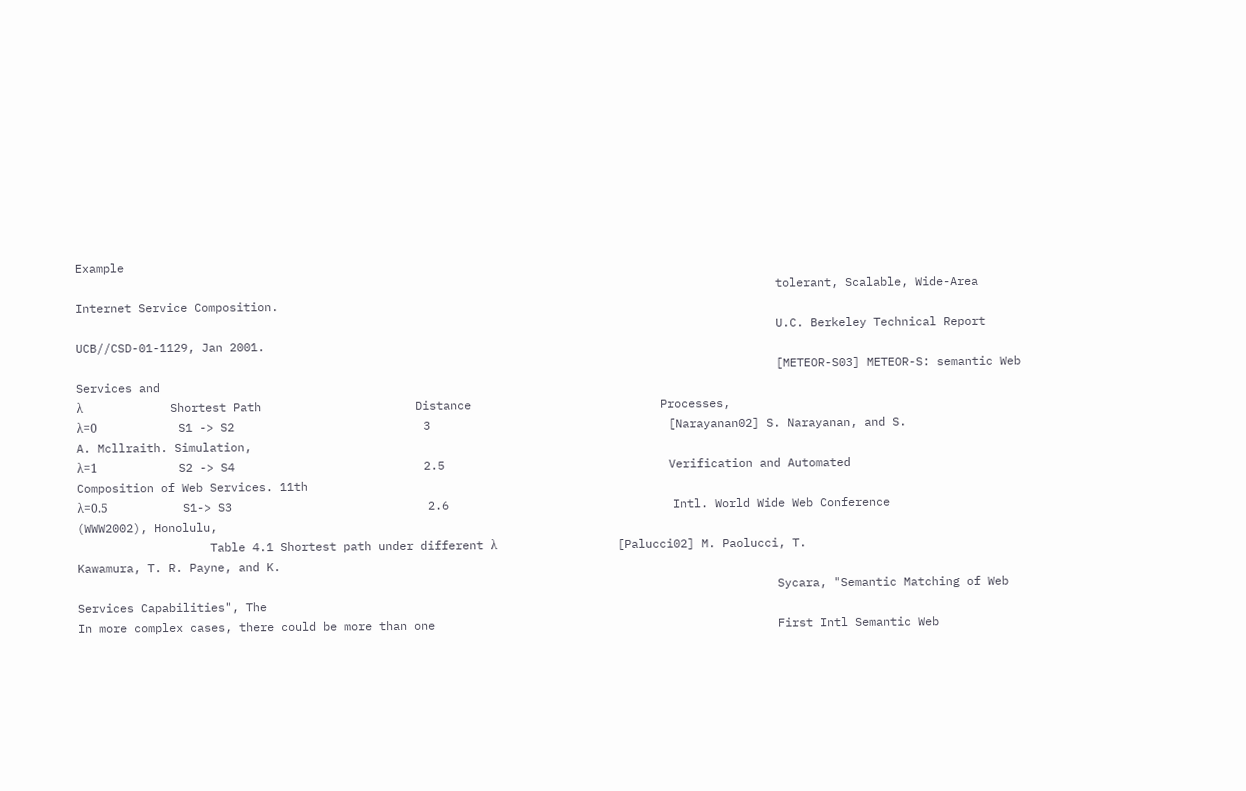Example
                                                                                                    tolerant, Scalable, Wide-Area Internet Service Composition.
                                                                                                    U.C. Berkeley Technical Report UCB//CSD-01-1129, Jan 2001.
                                                                                                    [METEOR-S03] METEOR-S: semantic Web Services and
λ                             Shortest Path                      Distance                           Processes,
λ=0                           S1 -> S2                           3                                  [Narayanan02] S. Narayanan, and S. A. Mcllraith. Simulation,
λ=1                           S2 -> S4                           2.5                                Verification and Automated Composition of Web Services. 11th
λ=0.5                         S1-> S3                            2.6                                Intl. World Wide Web Conference (WWW2002), Honolulu,
                   Table 4.1 Shortest path under different λ                                        [Palucci02] M. Paolucci, T. Kawamura, T. R. Payne, and K.
                                                                                                    Sycara, "Semantic Matching of Web Services Capabilities", The
In more complex cases, there could be more than one                                                 First Intl Semantic Web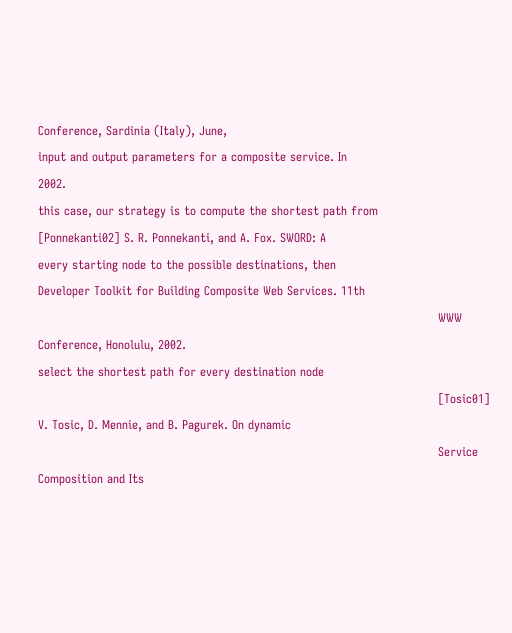Conference, Sardinia (Italy), June,
input and output parameters for a composite service. In                                             2002.
this case, our strategy is to compute the shortest path from                                        [Ponnekanti02] S. R. Ponnekanti, and A. Fox. SWORD: A
every starting node to the possible destinations, then                                              Developer Toolkit for Building Composite Web Services. 11th
                                                                                                    WWW Conference, Honolulu, 2002.
select the shortest path for every destination node
                                                                                                    [Tosic01] V. Tosic, D. Mennie, and B. Pagurek. On dynamic
                                                                                                    Service Composition and Its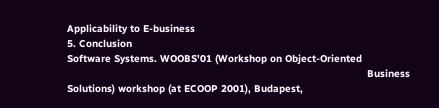Applicability to E-business
5. Conclusion                                                                                       Software Systems. WOOBS'01 (Workshop on Object-Oriented
                                                                                                    Business Solutions) workshop (at ECOOP 2001), Budapest,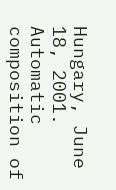Hungary, June 18, 2001.
Automatic composition of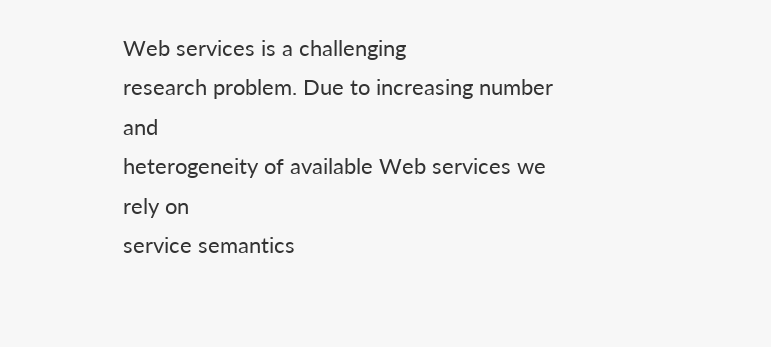Web services is a challenging
research problem. Due to increasing number and
heterogeneity of available Web services we rely on
service semantics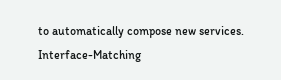to automatically compose new services.
Interface-Matching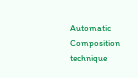Automatic Composition technique